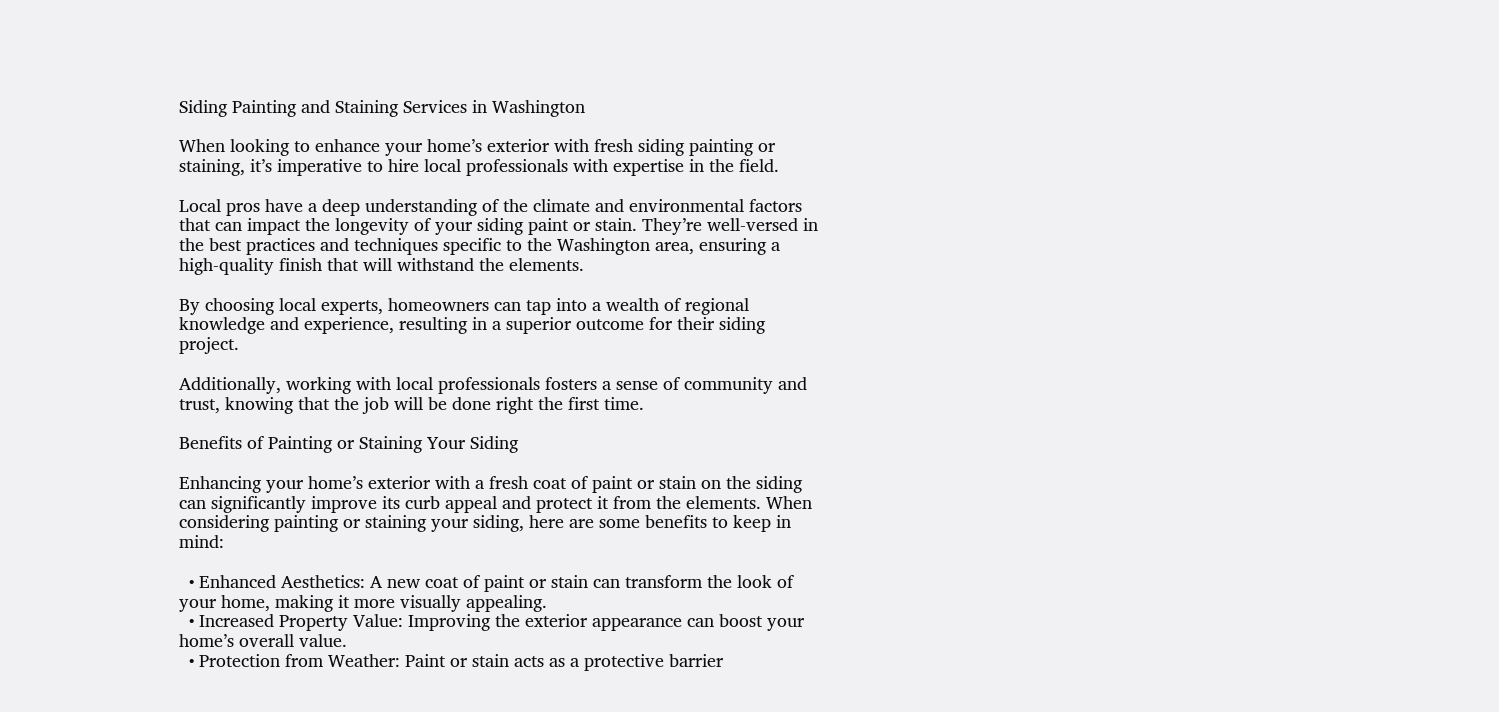Siding Painting and Staining Services in Washington

When looking to enhance your home’s exterior with fresh siding painting or staining, it’s imperative to hire local professionals with expertise in the field.

Local pros have a deep understanding of the climate and environmental factors that can impact the longevity of your siding paint or stain. They’re well-versed in the best practices and techniques specific to the Washington area, ensuring a high-quality finish that will withstand the elements.

By choosing local experts, homeowners can tap into a wealth of regional knowledge and experience, resulting in a superior outcome for their siding project.

Additionally, working with local professionals fosters a sense of community and trust, knowing that the job will be done right the first time.

Benefits of Painting or Staining Your Siding

Enhancing your home’s exterior with a fresh coat of paint or stain on the siding can significantly improve its curb appeal and protect it from the elements. When considering painting or staining your siding, here are some benefits to keep in mind:

  • Enhanced Aesthetics: A new coat of paint or stain can transform the look of your home, making it more visually appealing.
  • Increased Property Value: Improving the exterior appearance can boost your home’s overall value.
  • Protection from Weather: Paint or stain acts as a protective barrier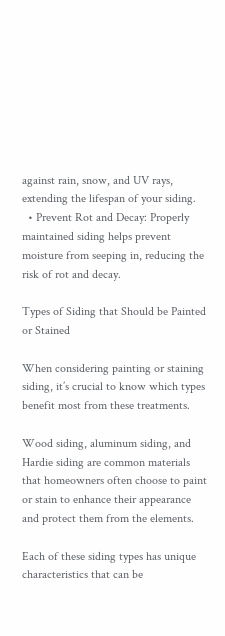against rain, snow, and UV rays, extending the lifespan of your siding.
  • Prevent Rot and Decay: Properly maintained siding helps prevent moisture from seeping in, reducing the risk of rot and decay.

Types of Siding that Should be Painted or Stained

When considering painting or staining siding, it’s crucial to know which types benefit most from these treatments.

Wood siding, aluminum siding, and Hardie siding are common materials that homeowners often choose to paint or stain to enhance their appearance and protect them from the elements.

Each of these siding types has unique characteristics that can be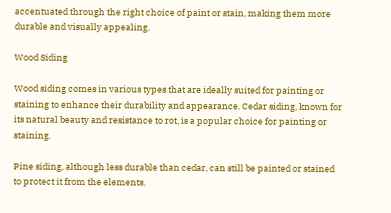accentuated through the right choice of paint or stain, making them more durable and visually appealing.

Wood Siding

Wood siding comes in various types that are ideally suited for painting or staining to enhance their durability and appearance. Cedar siding, known for its natural beauty and resistance to rot, is a popular choice for painting or staining.

Pine siding, although less durable than cedar, can still be painted or stained to protect it from the elements.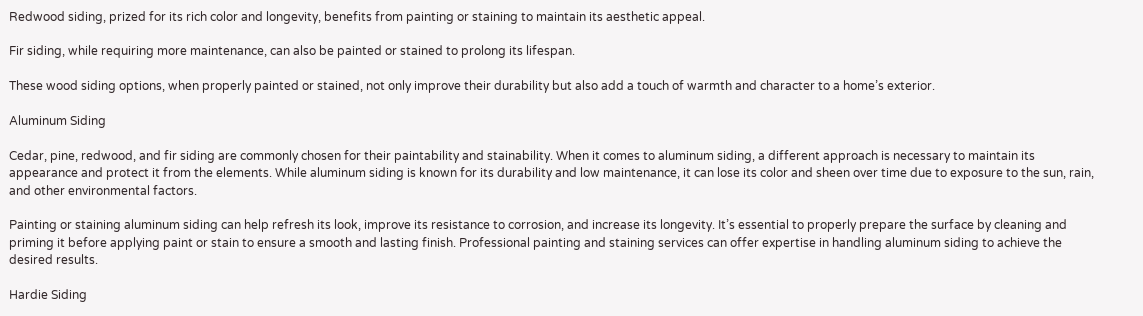Redwood siding, prized for its rich color and longevity, benefits from painting or staining to maintain its aesthetic appeal.

Fir siding, while requiring more maintenance, can also be painted or stained to prolong its lifespan.

These wood siding options, when properly painted or stained, not only improve their durability but also add a touch of warmth and character to a home’s exterior.

Aluminum Siding

Cedar, pine, redwood, and fir siding are commonly chosen for their paintability and stainability. When it comes to aluminum siding, a different approach is necessary to maintain its appearance and protect it from the elements. While aluminum siding is known for its durability and low maintenance, it can lose its color and sheen over time due to exposure to the sun, rain, and other environmental factors.

Painting or staining aluminum siding can help refresh its look, improve its resistance to corrosion, and increase its longevity. It’s essential to properly prepare the surface by cleaning and priming it before applying paint or stain to ensure a smooth and lasting finish. Professional painting and staining services can offer expertise in handling aluminum siding to achieve the desired results.

Hardie Siding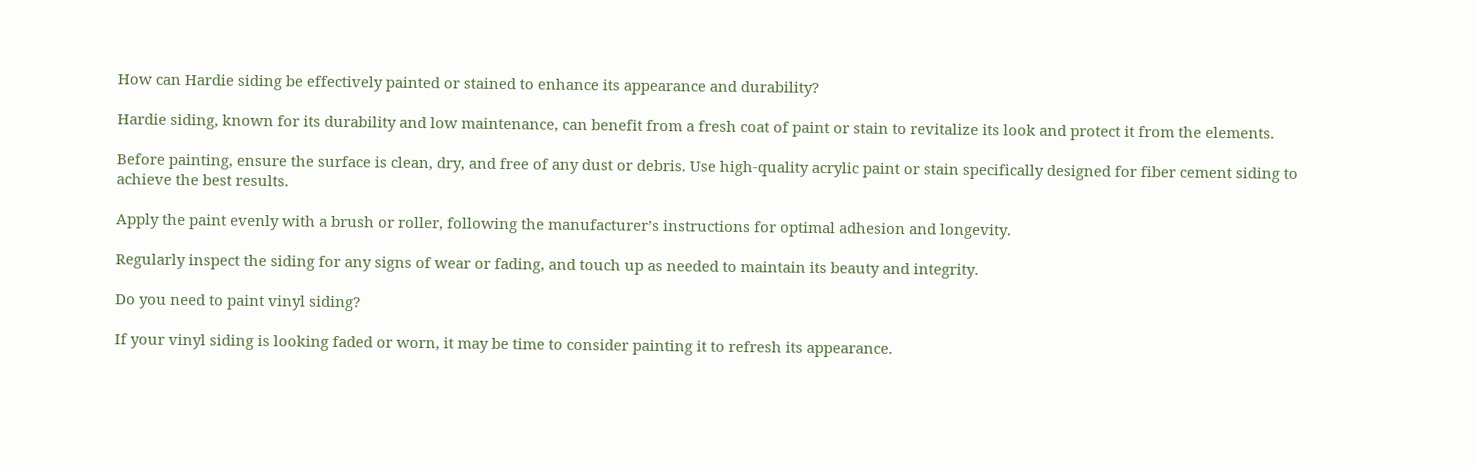How can Hardie siding be effectively painted or stained to enhance its appearance and durability?

Hardie siding, known for its durability and low maintenance, can benefit from a fresh coat of paint or stain to revitalize its look and protect it from the elements.

Before painting, ensure the surface is clean, dry, and free of any dust or debris. Use high-quality acrylic paint or stain specifically designed for fiber cement siding to achieve the best results.

Apply the paint evenly with a brush or roller, following the manufacturer’s instructions for optimal adhesion and longevity.

Regularly inspect the siding for any signs of wear or fading, and touch up as needed to maintain its beauty and integrity.

Do you need to paint vinyl siding?

If your vinyl siding is looking faded or worn, it may be time to consider painting it to refresh its appearance.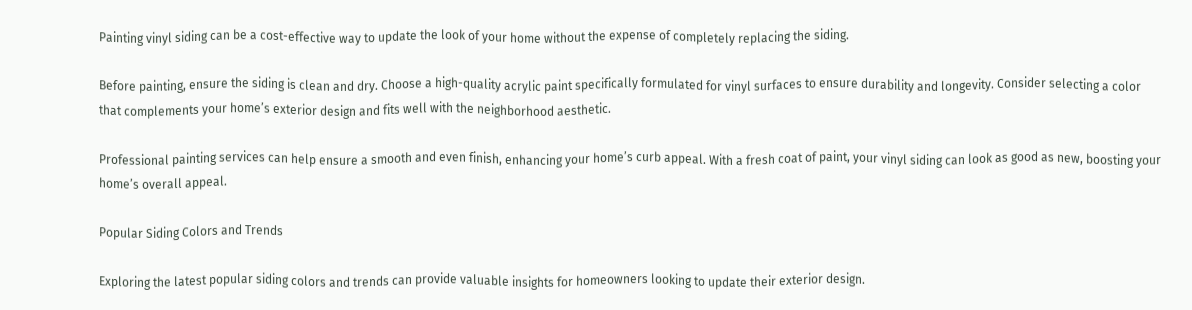Painting vinyl siding can be a cost-effective way to update the look of your home without the expense of completely replacing the siding.

Before painting, ensure the siding is clean and dry. Choose a high-quality acrylic paint specifically formulated for vinyl surfaces to ensure durability and longevity. Consider selecting a color that complements your home’s exterior design and fits well with the neighborhood aesthetic.

Professional painting services can help ensure a smooth and even finish, enhancing your home’s curb appeal. With a fresh coat of paint, your vinyl siding can look as good as new, boosting your home’s overall appeal.

Popular Siding Colors and Trends

Exploring the latest popular siding colors and trends can provide valuable insights for homeowners looking to update their exterior design.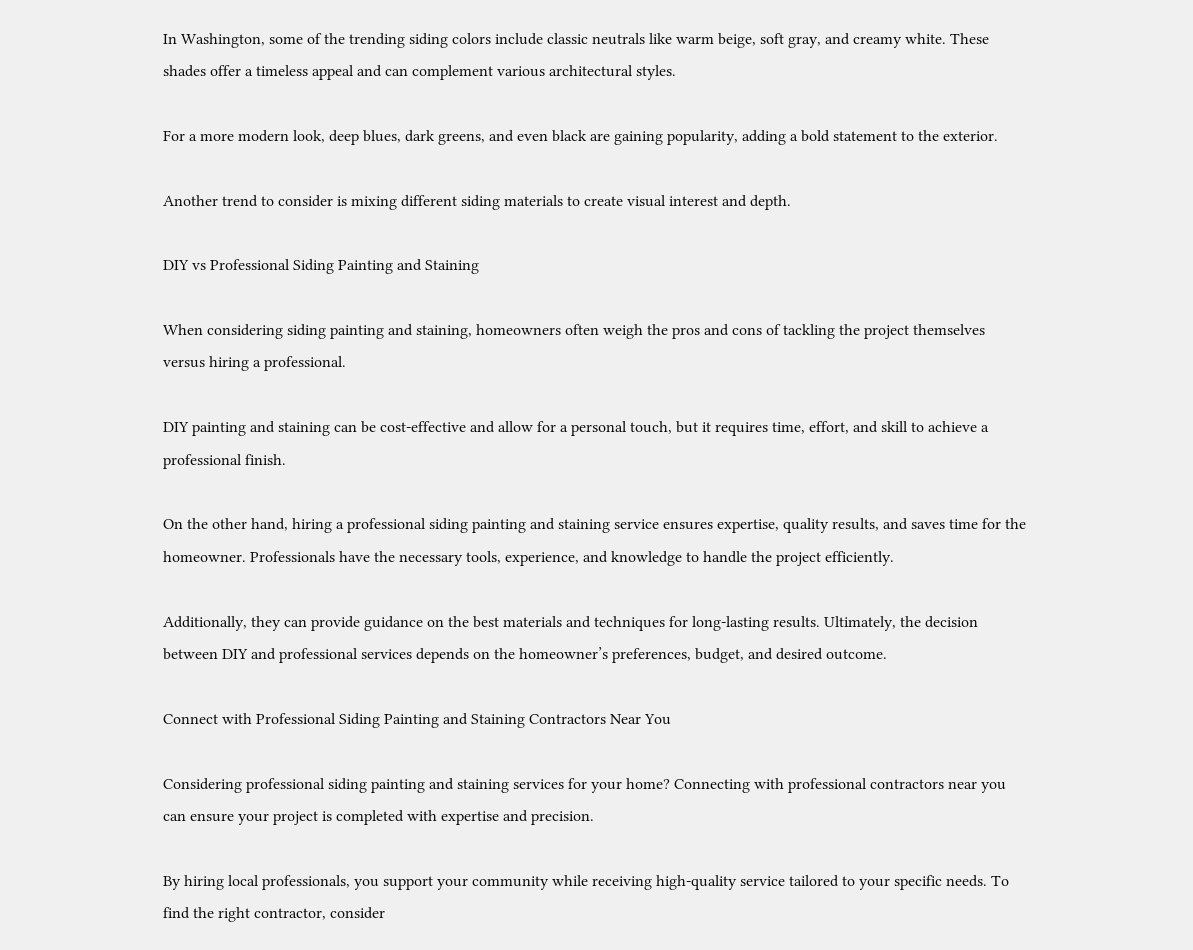In Washington, some of the trending siding colors include classic neutrals like warm beige, soft gray, and creamy white. These shades offer a timeless appeal and can complement various architectural styles.

For a more modern look, deep blues, dark greens, and even black are gaining popularity, adding a bold statement to the exterior.

Another trend to consider is mixing different siding materials to create visual interest and depth.

DIY vs Professional Siding Painting and Staining

When considering siding painting and staining, homeowners often weigh the pros and cons of tackling the project themselves versus hiring a professional.

DIY painting and staining can be cost-effective and allow for a personal touch, but it requires time, effort, and skill to achieve a professional finish.

On the other hand, hiring a professional siding painting and staining service ensures expertise, quality results, and saves time for the homeowner. Professionals have the necessary tools, experience, and knowledge to handle the project efficiently.

Additionally, they can provide guidance on the best materials and techniques for long-lasting results. Ultimately, the decision between DIY and professional services depends on the homeowner’s preferences, budget, and desired outcome.

Connect with Professional Siding Painting and Staining Contractors Near You

Considering professional siding painting and staining services for your home? Connecting with professional contractors near you can ensure your project is completed with expertise and precision.

By hiring local professionals, you support your community while receiving high-quality service tailored to your specific needs. To find the right contractor, consider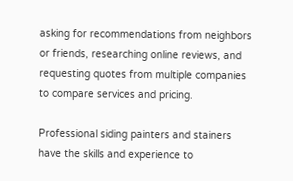asking for recommendations from neighbors or friends, researching online reviews, and requesting quotes from multiple companies to compare services and pricing.

Professional siding painters and stainers have the skills and experience to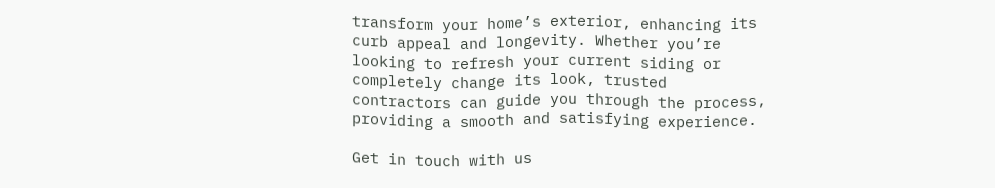transform your home’s exterior, enhancing its curb appeal and longevity. Whether you’re looking to refresh your current siding or completely change its look, trusted contractors can guide you through the process, providing a smooth and satisfying experience.

Get in touch with us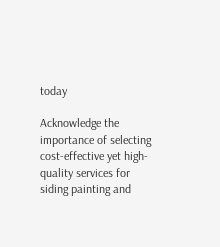today

Acknowledge the importance of selecting cost-effective yet high-quality services for siding painting and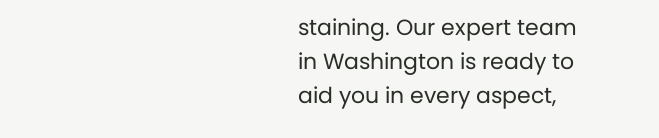staining. Our expert team in Washington is ready to aid you in every aspect,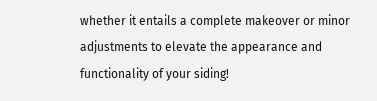whether it entails a complete makeover or minor adjustments to elevate the appearance and functionality of your siding!